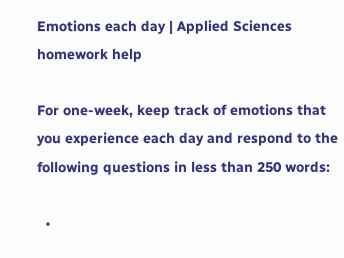Emotions each day | Applied Sciences homework help

For one-week, keep track of emotions that you experience each day and respond to the following questions in less than 250 words:

  •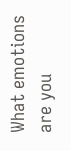What emotions are you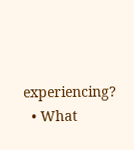experiencing?
  • What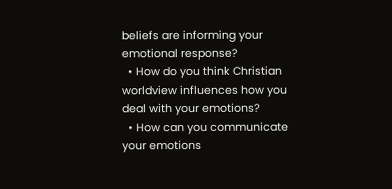beliefs are informing your emotional response?
  • How do you think Christian worldview influences how you deal with your emotions?
  • How can you communicate your emotions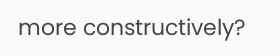more constructively?